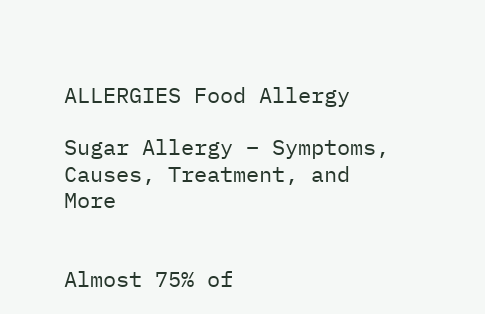ALLERGIES Food Allergy

Sugar Allergy – Symptoms, Causes, Treatment, and More


Almost 75% of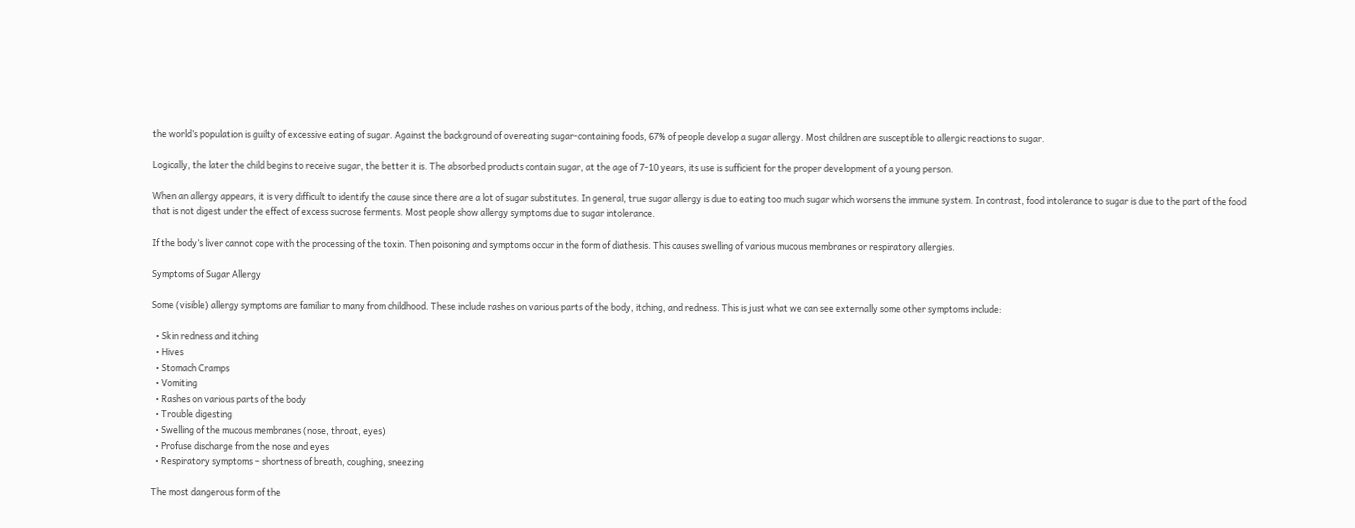the world’s population is guilty of excessive eating of sugar. Against the background of overeating sugar-containing foods, 67% of people develop a sugar allergy. Most children are susceptible to allergic reactions to sugar.

Logically, the later the child begins to receive sugar, the better it is. The absorbed products contain sugar, at the age of 7-10 years, its use is sufficient for the proper development of a young person.

When an allergy appears, it is very difficult to identify the cause since there are a lot of sugar substitutes. In general, true sugar allergy is due to eating too much sugar which worsens the immune system. In contrast, food intolerance to sugar is due to the part of the food that is not digest under the effect of excess sucrose ferments. Most people show allergy symptoms due to sugar intolerance.

If the body’s liver cannot cope with the processing of the toxin. Then poisoning and symptoms occur in the form of diathesis. This causes swelling of various mucous membranes or respiratory allergies.

Symptoms of Sugar Allergy

Some (visible) allergy symptoms are familiar to many from childhood. These include rashes on various parts of the body, itching, and redness. This is just what we can see externally some other symptoms include:

  • Skin redness and itching
  • Hives
  • Stomach Cramps
  • Vomiting
  • Rashes on various parts of the body
  • Trouble digesting
  • Swelling of the mucous membranes (nose, throat, eyes)
  • Profuse discharge from the nose and eyes
  • Respiratory symptoms – shortness of breath, coughing, sneezing

The most dangerous form of the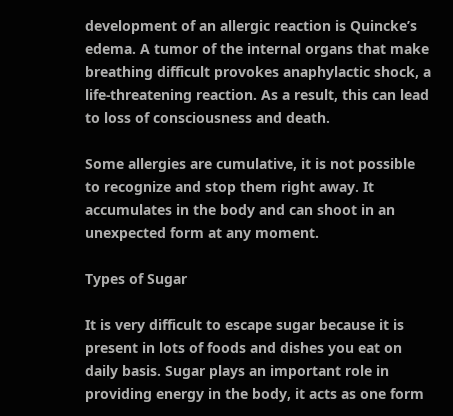development of an allergic reaction is Quincke’s edema. A tumor of the internal organs that make breathing difficult provokes anaphylactic shock, a life-threatening reaction. As a result, this can lead to loss of consciousness and death.

Some allergies are cumulative, it is not possible to recognize and stop them right away. It accumulates in the body and can shoot in an unexpected form at any moment.

Types of Sugar

It is very difficult to escape sugar because it is present in lots of foods and dishes you eat on daily basis. Sugar plays an important role in providing energy in the body, it acts as one form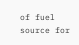of fuel source for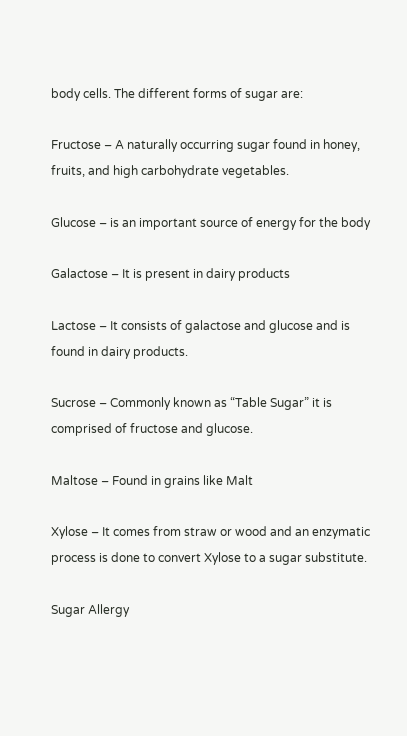body cells. The different forms of sugar are:

Fructose – A naturally occurring sugar found in honey, fruits, and high carbohydrate vegetables.

Glucose – is an important source of energy for the body

Galactose – It is present in dairy products

Lactose – It consists of galactose and glucose and is found in dairy products.

Sucrose – Commonly known as “Table Sugar” it is comprised of fructose and glucose.

Maltose – Found in grains like Malt

Xylose – It comes from straw or wood and an enzymatic process is done to convert Xylose to a sugar substitute.

Sugar Allergy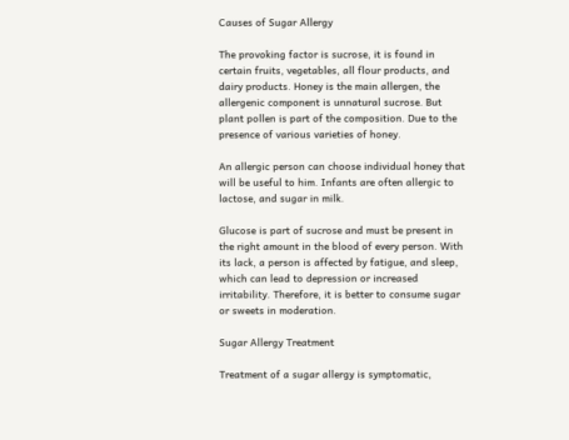Causes of Sugar Allergy

The provoking factor is sucrose, it is found in certain fruits, vegetables, all flour products, and dairy products. Honey is the main allergen, the allergenic component is unnatural sucrose. But plant pollen is part of the composition. Due to the presence of various varieties of honey.

An allergic person can choose individual honey that will be useful to him. Infants are often allergic to lactose, and sugar in milk.

Glucose is part of sucrose and must be present in the right amount in the blood of every person. With its lack, a person is affected by fatigue, and sleep, which can lead to depression or increased irritability. Therefore, it is better to consume sugar or sweets in moderation.

Sugar Allergy Treatment

Treatment of a sugar allergy is symptomatic,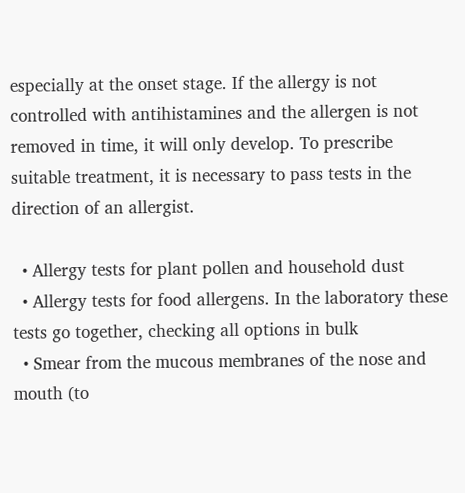especially at the onset stage. If the allergy is not controlled with antihistamines and the allergen is not removed in time, it will only develop. To prescribe suitable treatment, it is necessary to pass tests in the direction of an allergist.

  • Allergy tests for plant pollen and household dust
  • Allergy tests for food allergens. In the laboratory these tests go together, checking all options in bulk
  • Smear from the mucous membranes of the nose and mouth (to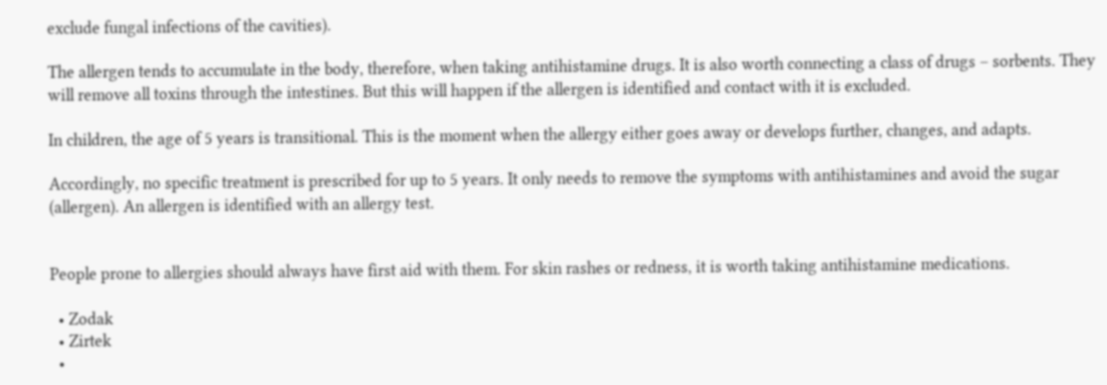exclude fungal infections of the cavities).

The allergen tends to accumulate in the body, therefore, when taking antihistamine drugs. It is also worth connecting a class of drugs – sorbents. They will remove all toxins through the intestines. But this will happen if the allergen is identified and contact with it is excluded.

In children, the age of 5 years is transitional. This is the moment when the allergy either goes away or develops further, changes, and adapts.

Accordingly, no specific treatment is prescribed for up to 5 years. It only needs to remove the symptoms with antihistamines and avoid the sugar (allergen). An allergen is identified with an allergy test.


People prone to allergies should always have first aid with them. For skin rashes or redness, it is worth taking antihistamine medications.

  • Zodak
  • Zirtek
  •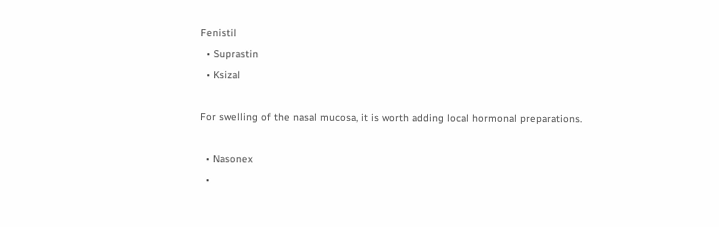Fenistil
  • Suprastin
  • Ksizal

For swelling of the nasal mucosa, it is worth adding local hormonal preparations.

  • Nasonex
  •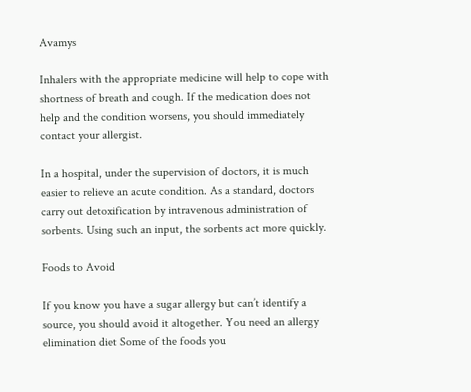Avamys

Inhalers with the appropriate medicine will help to cope with shortness of breath and cough. If the medication does not help and the condition worsens, you should immediately contact your allergist.

In a hospital, under the supervision of doctors, it is much easier to relieve an acute condition. As a standard, doctors carry out detoxification by intravenous administration of sorbents. Using such an input, the sorbents act more quickly.

Foods to Avoid

If you know you have a sugar allergy but can’t identify a source, you should avoid it altogether. You need an allergy elimination diet Some of the foods you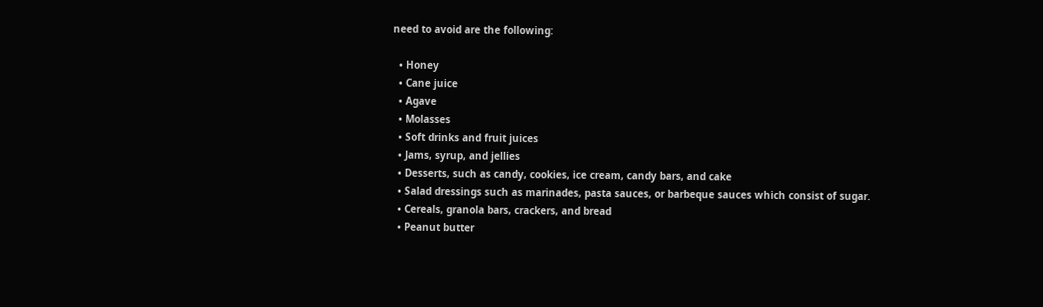need to avoid are the following:

  • Honey
  • Cane juice
  • Agave
  • Molasses
  • Soft drinks and fruit juices
  • Jams, syrup, and jellies
  • Desserts, such as candy, cookies, ice cream, candy bars, and cake
  • Salad dressings such as marinades, pasta sauces, or barbeque sauces which consist of sugar.
  • Cereals, granola bars, crackers, and bread
  • Peanut butter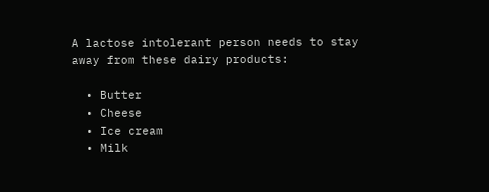A lactose intolerant person needs to stay away from these dairy products:

  • Butter
  • Cheese
  • Ice cream
  • Milk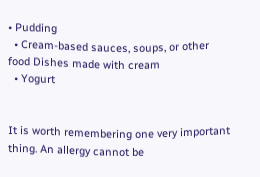• Pudding
  • Cream-based sauces, soups, or other food Dishes made with cream
  • Yogurt


It is worth remembering one very important thing. An allergy cannot be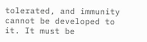tolerated, and immunity cannot be developed to it. It must be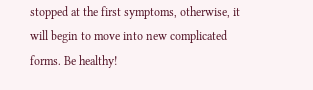stopped at the first symptoms, otherwise, it will begin to move into new complicated forms. Be healthy!